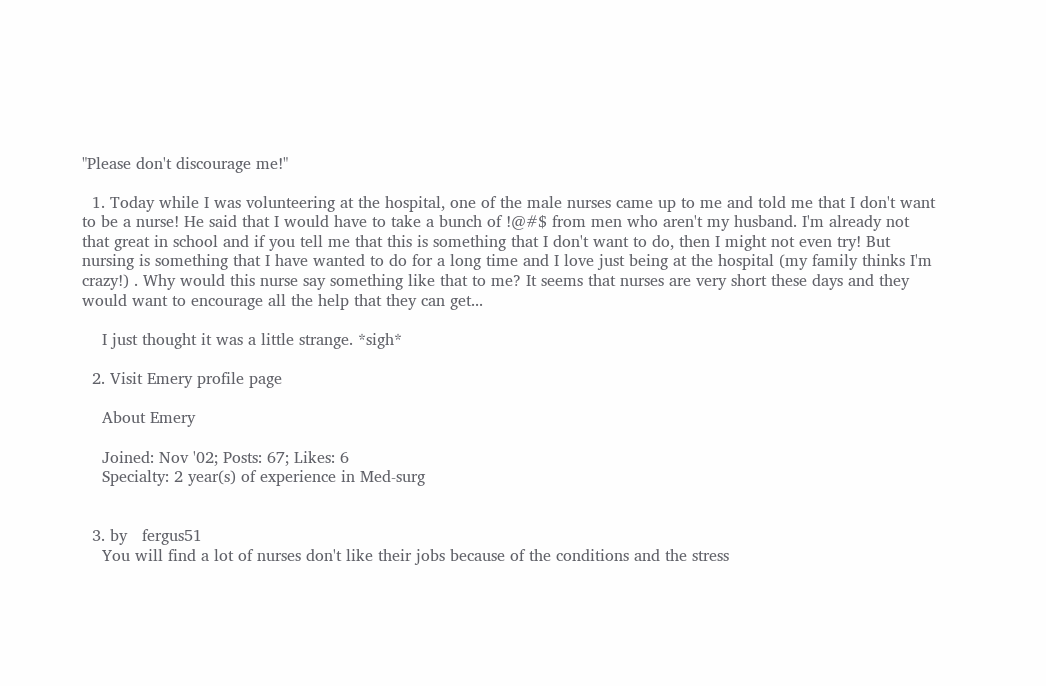"Please don't discourage me!"

  1. Today while I was volunteering at the hospital, one of the male nurses came up to me and told me that I don't want to be a nurse! He said that I would have to take a bunch of !@#$ from men who aren't my husband. I'm already not that great in school and if you tell me that this is something that I don't want to do, then I might not even try! But nursing is something that I have wanted to do for a long time and I love just being at the hospital (my family thinks I'm crazy!) . Why would this nurse say something like that to me? It seems that nurses are very short these days and they would want to encourage all the help that they can get...

    I just thought it was a little strange. *sigh*

  2. Visit Emery profile page

    About Emery

    Joined: Nov '02; Posts: 67; Likes: 6
    Specialty: 2 year(s) of experience in Med-surg


  3. by   fergus51
    You will find a lot of nurses don't like their jobs because of the conditions and the stress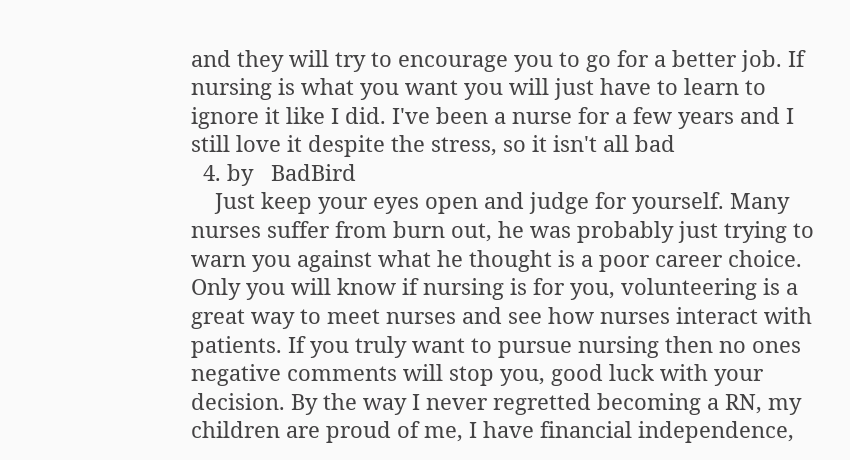and they will try to encourage you to go for a better job. If nursing is what you want you will just have to learn to ignore it like I did. I've been a nurse for a few years and I still love it despite the stress, so it isn't all bad
  4. by   BadBird
    Just keep your eyes open and judge for yourself. Many nurses suffer from burn out, he was probably just trying to warn you against what he thought is a poor career choice. Only you will know if nursing is for you, volunteering is a great way to meet nurses and see how nurses interact with patients. If you truly want to pursue nursing then no ones negative comments will stop you, good luck with your decision. By the way I never regretted becoming a RN, my children are proud of me, I have financial independence,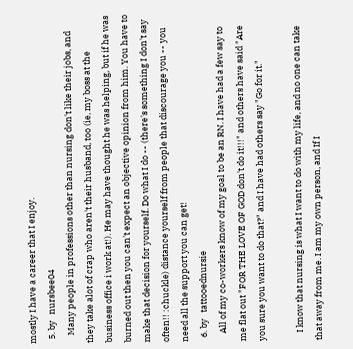mostly I have a career that I enjoy.
  5. by   nursbee04
    Many people in professions other than nursing don't like their jobs, and they take alot of crap who aren't their husband, too (ie, my boss at the business office i work at!). He may have thought he was helping, but if he was burned out then you can't expect an objective opinion from him. You have to make that decision for yourself. Do what I do -- (there's something I don't say often!! :chuckle) distance yourself from people that discourage you -- you need all the support you can get!
  6. by   tattooednursie
    All of my co-workers know of my goal to be an RN. I have had a few say to me flat out "FOR THE LOVE OF GOD don't do it!!!" and others have said "Are you sure you want to do that?" and I have had others say "Go for it."

    I know that nursing is what I want to do with my life, and no one can take that away from me. I am my own person, and If I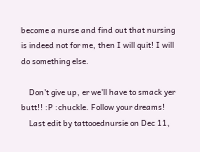become a nurse and find out that nursing is indeed not for me, then I will quit! I will do something else.

    Don't give up, er we'll have to smack yer butt!! :P :chuckle. Follow your dreams!
    Last edit by tattooednursie on Dec 11,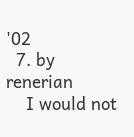'02
  7. by   renerian
    I would not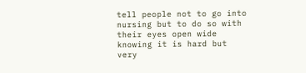tell people not to go into nursing but to do so with their eyes open wide knowing it is hard but very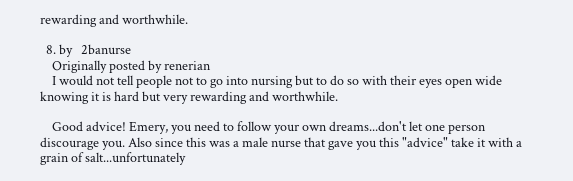rewarding and worthwhile.

  8. by   2banurse
    Originally posted by renerian
    I would not tell people not to go into nursing but to do so with their eyes open wide knowing it is hard but very rewarding and worthwhile.

    Good advice! Emery, you need to follow your own dreams...don't let one person discourage you. Also since this was a male nurse that gave you this "advice" take it with a grain of salt...unfortunately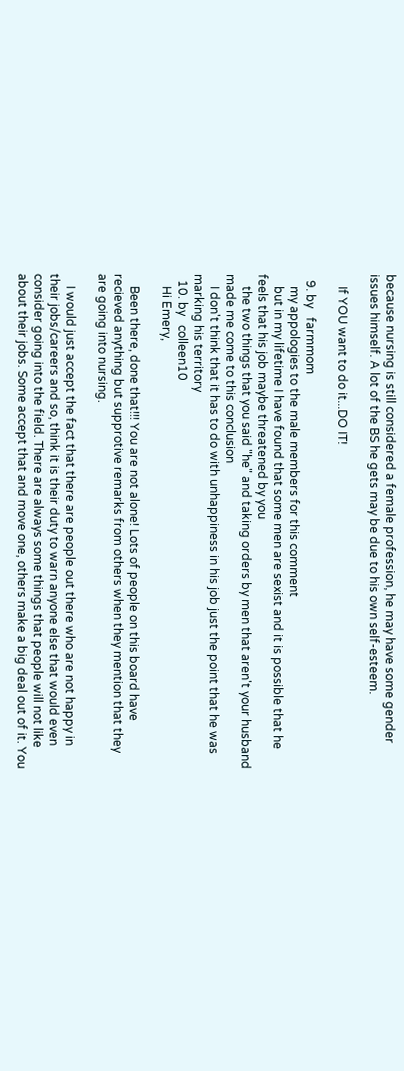because nursing is still considered a female profession, he may have some gender issues himself. A lot of the BS he gets may be due to his own self-esteem.

    If YOU want to do it...DO IT!

  9. by   farmmom
    my appologies to the male members for this comment
    but in my lifetime I have found that some men are sexist and it is possible that he feels that his job maybe threatened by you
    the two things that you said "he" and taking orders by men that aren't your husband made me come to this conclusion
    I don't think that it has to do with unhappiness in his job just the point that he was marking his territory
  10. by   colleen10
    Hi Emery,

    Been there, done that!!! You are not alone! Lots of people on this board have recieved anything but supprotive remarks from others when they mention that they are going into nursing.

    I would just accept the fact that there are people out there who are not happy in their jobs/careers and so, think it is their duty to warn anyone else that would even consider going into the field. There are always some things that people will not like about their jobs. Some accept that and move one, others make a big deal out of it. You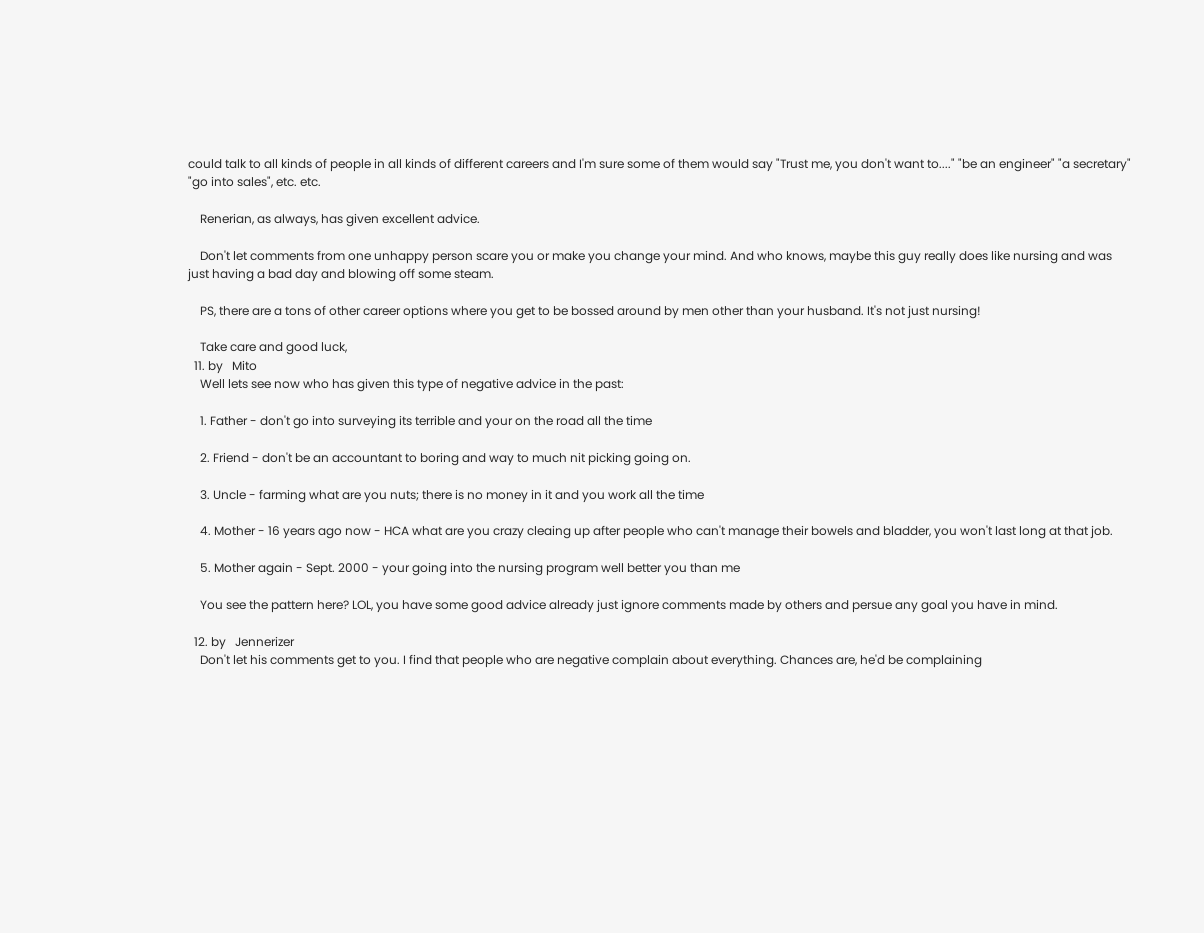could talk to all kinds of people in all kinds of different careers and I'm sure some of them would say "Trust me, you don't want to...." "be an engineer" "a secretary" "go into sales", etc. etc.

    Renerian, as always, has given excellent advice.

    Don't let comments from one unhappy person scare you or make you change your mind. And who knows, maybe this guy really does like nursing and was just having a bad day and blowing off some steam.

    PS, there are a tons of other career options where you get to be bossed around by men other than your husband. It's not just nursing!

    Take care and good luck,
  11. by   Mito
    Well lets see now who has given this type of negative advice in the past:

    1. Father - don't go into surveying its terrible and your on the road all the time

    2. Friend - don't be an accountant to boring and way to much nit picking going on.

    3. Uncle - farming what are you nuts; there is no money in it and you work all the time

    4. Mother - 16 years ago now - HCA what are you crazy cleaing up after people who can't manage their bowels and bladder, you won't last long at that job.

    5. Mother again - Sept. 2000 - your going into the nursing program well better you than me

    You see the pattern here? LOL, you have some good advice already just ignore comments made by others and persue any goal you have in mind.

  12. by   Jennerizer
    Don't let his comments get to you. I find that people who are negative complain about everything. Chances are, he'd be complaining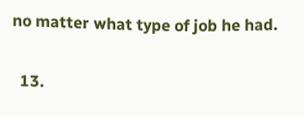no matter what type of job he had.

  13.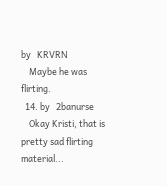by   KRVRN
    Maybe he was flirting.
  14. by   2banurse
    Okay Kristi, that is pretty sad flirting material...